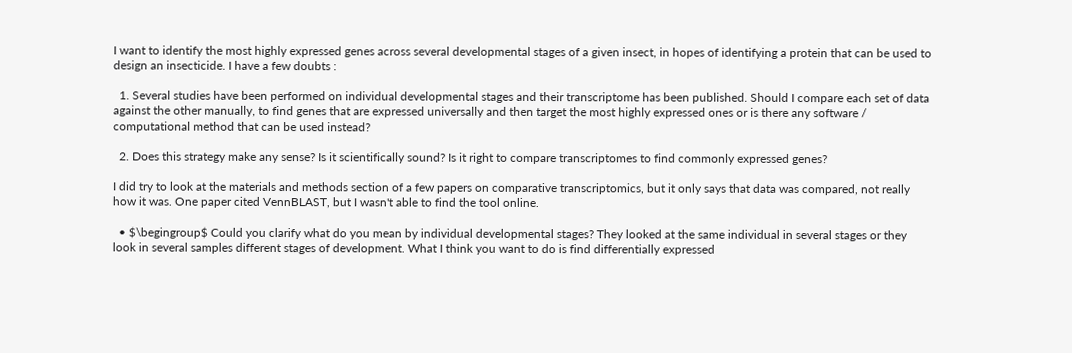I want to identify the most highly expressed genes across several developmental stages of a given insect, in hopes of identifying a protein that can be used to design an insecticide. I have a few doubts :

  1. Several studies have been performed on individual developmental stages and their transcriptome has been published. Should I compare each set of data against the other manually, to find genes that are expressed universally and then target the most highly expressed ones or is there any software / computational method that can be used instead?

  2. Does this strategy make any sense? Is it scientifically sound? Is it right to compare transcriptomes to find commonly expressed genes?

I did try to look at the materials and methods section of a few papers on comparative transcriptomics, but it only says that data was compared, not really how it was. One paper cited VennBLAST, but I wasn't able to find the tool online.

  • $\begingroup$ Could you clarify what do you mean by individual developmental stages? They looked at the same individual in several stages or they look in several samples different stages of development. What I think you want to do is find differentially expressed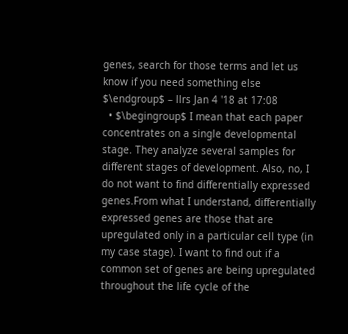genes, search for those terms and let us know if you need something else $\endgroup$ – llrs Jan 4 '18 at 17:08
  • $\begingroup$ I mean that each paper concentrates on a single developmental stage. They analyze several samples for different stages of development. Also, no, I do not want to find differentially expressed genes.From what I understand, differentially expressed genes are those that are upregulated only in a particular cell type (in my case stage). I want to find out if a common set of genes are being upregulated throughout the life cycle of the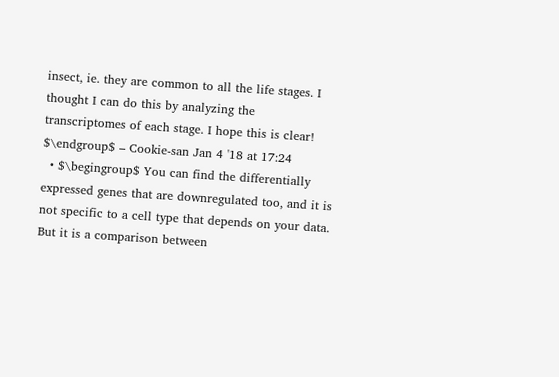insect, ie. they are common to all the life stages. I thought I can do this by analyzing the transcriptomes of each stage. I hope this is clear! $\endgroup$ – Cookie-san Jan 4 '18 at 17:24
  • $\begingroup$ You can find the differentially expressed genes that are downregulated too, and it is not specific to a cell type that depends on your data. But it is a comparison between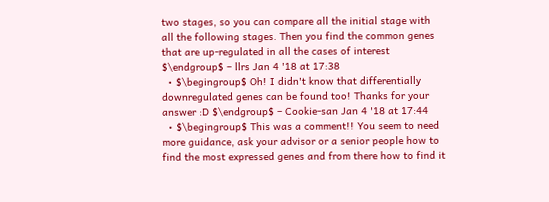two stages, so you can compare all the initial stage with all the following stages. Then you find the common genes that are up-regulated in all the cases of interest $\endgroup$ – llrs Jan 4 '18 at 17:38
  • $\begingroup$ Oh! I didn't know that differentially downregulated genes can be found too! Thanks for your answer :D $\endgroup$ – Cookie-san Jan 4 '18 at 17:44
  • $\begingroup$ This was a comment!! You seem to need more guidance, ask your advisor or a senior people how to find the most expressed genes and from there how to find it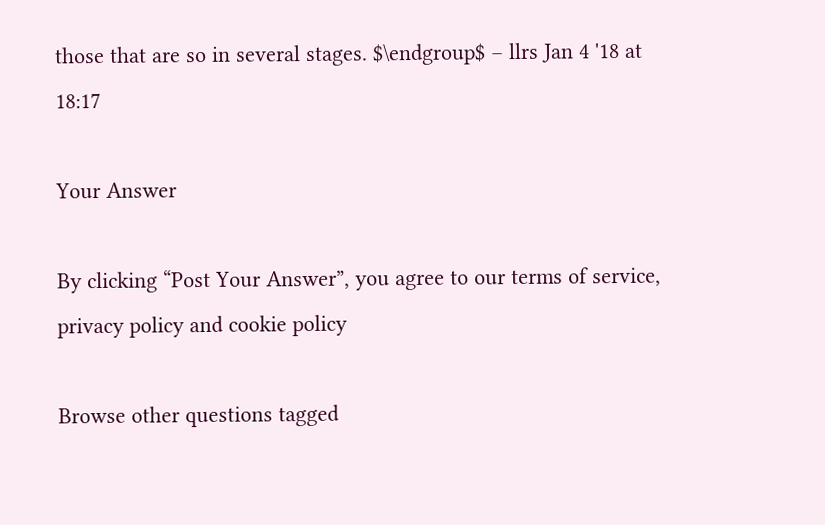those that are so in several stages. $\endgroup$ – llrs Jan 4 '18 at 18:17

Your Answer

By clicking “Post Your Answer”, you agree to our terms of service, privacy policy and cookie policy

Browse other questions tagged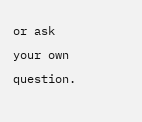or ask your own question.